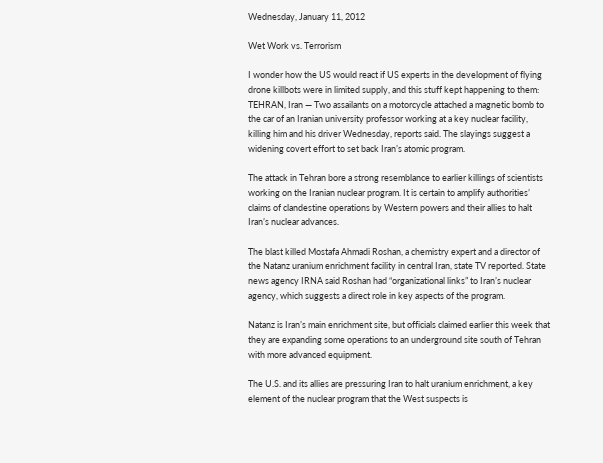Wednesday, January 11, 2012

Wet Work vs. Terrorism

I wonder how the US would react if US experts in the development of flying drone killbots were in limited supply, and this stuff kept happening to them:
TEHRAN, Iran — Two assailants on a motorcycle attached a magnetic bomb to the car of an Iranian university professor working at a key nuclear facility, killing him and his driver Wednesday, reports said. The slayings suggest a widening covert effort to set back Iran’s atomic program.

The attack in Tehran bore a strong resemblance to earlier killings of scientists working on the Iranian nuclear program. It is certain to amplify authorities’ claims of clandestine operations by Western powers and their allies to halt Iran’s nuclear advances.

The blast killed Mostafa Ahmadi Roshan, a chemistry expert and a director of the Natanz uranium enrichment facility in central Iran, state TV reported. State news agency IRNA said Roshan had “organizational links” to Iran’s nuclear agency, which suggests a direct role in key aspects of the program.

Natanz is Iran’s main enrichment site, but officials claimed earlier this week that they are expanding some operations to an underground site south of Tehran with more advanced equipment.

The U.S. and its allies are pressuring Iran to halt uranium enrichment, a key element of the nuclear program that the West suspects is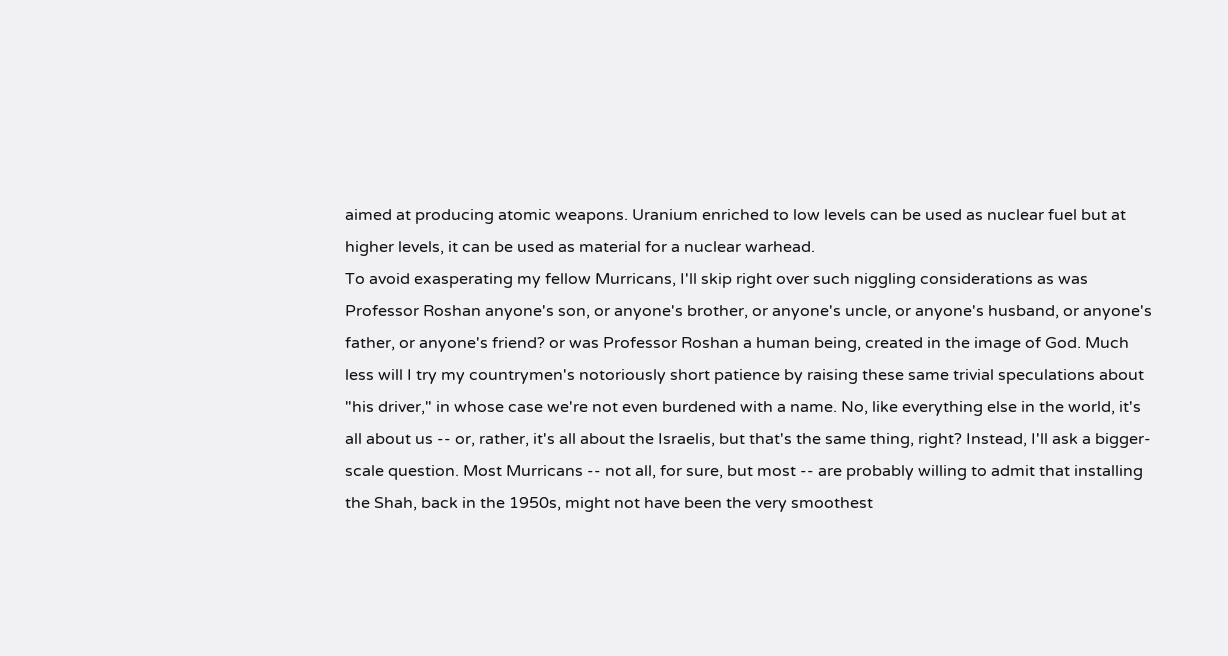aimed at producing atomic weapons. Uranium enriched to low levels can be used as nuclear fuel but at higher levels, it can be used as material for a nuclear warhead.
To avoid exasperating my fellow Murricans, I'll skip right over such niggling considerations as was Professor Roshan anyone's son, or anyone's brother, or anyone's uncle, or anyone's husband, or anyone's father, or anyone's friend? or was Professor Roshan a human being, created in the image of God. Much less will I try my countrymen's notoriously short patience by raising these same trivial speculations about "his driver," in whose case we're not even burdened with a name. No, like everything else in the world, it's all about us -- or, rather, it's all about the Israelis, but that's the same thing, right? Instead, I'll ask a bigger-scale question. Most Murricans -- not all, for sure, but most -- are probably willing to admit that installing the Shah, back in the 1950s, might not have been the very smoothest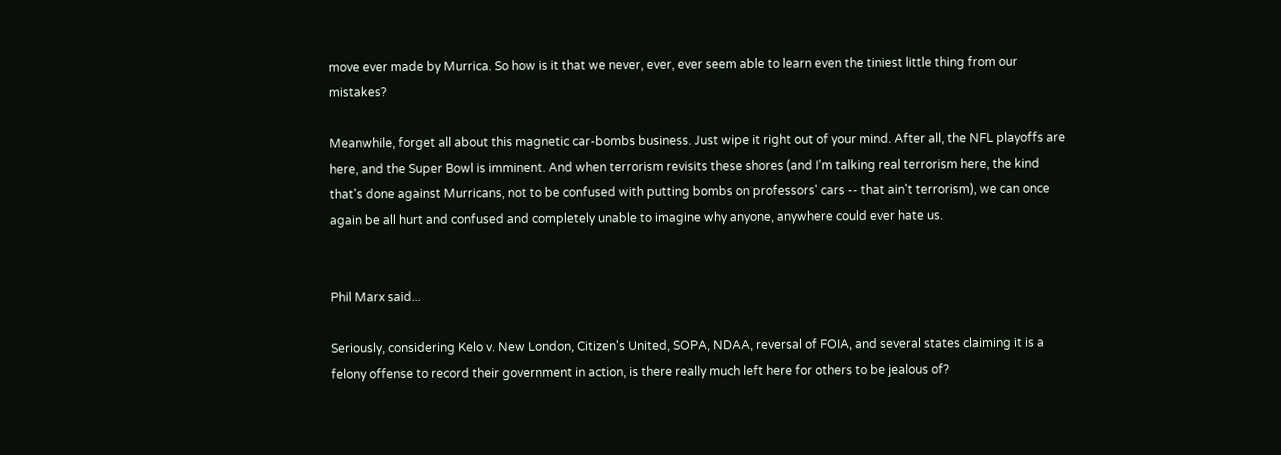move ever made by Murrica. So how is it that we never, ever, ever seem able to learn even the tiniest little thing from our mistakes?

Meanwhile, forget all about this magnetic car-bombs business. Just wipe it right out of your mind. After all, the NFL playoffs are here, and the Super Bowl is imminent. And when terrorism revisits these shores (and I'm talking real terrorism here, the kind that's done against Murricans, not to be confused with putting bombs on professors' cars -- that ain't terrorism), we can once again be all hurt and confused and completely unable to imagine why anyone, anywhere could ever hate us.


Phil Marx said...

Seriously, considering Kelo v. New London, Citizen's United, SOPA, NDAA, reversal of FOIA, and several states claiming it is a felony offense to record their government in action, is there really much left here for others to be jealous of?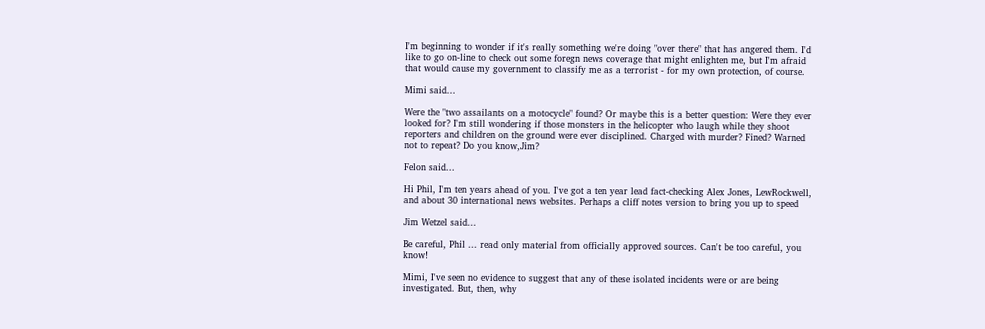I'm beginning to wonder if it's really something we're doing "over there" that has angered them. I'd like to go on-line to check out some foregn news coverage that might enlighten me, but I'm afraid that would cause my government to classify me as a terrorist - for my own protection, of course.

Mimi said...

Were the "two assailants on a motocycle" found? Or maybe this is a better question: Were they ever looked for? I'm still wondering if those monsters in the helicopter who laugh while they shoot reporters and children on the ground were ever disciplined. Charged with murder? Fined? Warned not to repeat? Do you know,Jim?

Felon said...

Hi Phil, I'm ten years ahead of you. I've got a ten year lead fact-checking Alex Jones, LewRockwell, and about 30 international news websites. Perhaps a cliff notes version to bring you up to speed

Jim Wetzel said...

Be careful, Phil ... read only material from officially approved sources. Can't be too careful, you know!

Mimi, I've seen no evidence to suggest that any of these isolated incidents were or are being investigated. But, then, why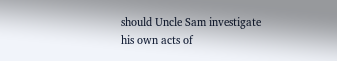should Uncle Sam investigate his own acts of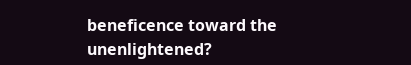beneficence toward the unenlightened?